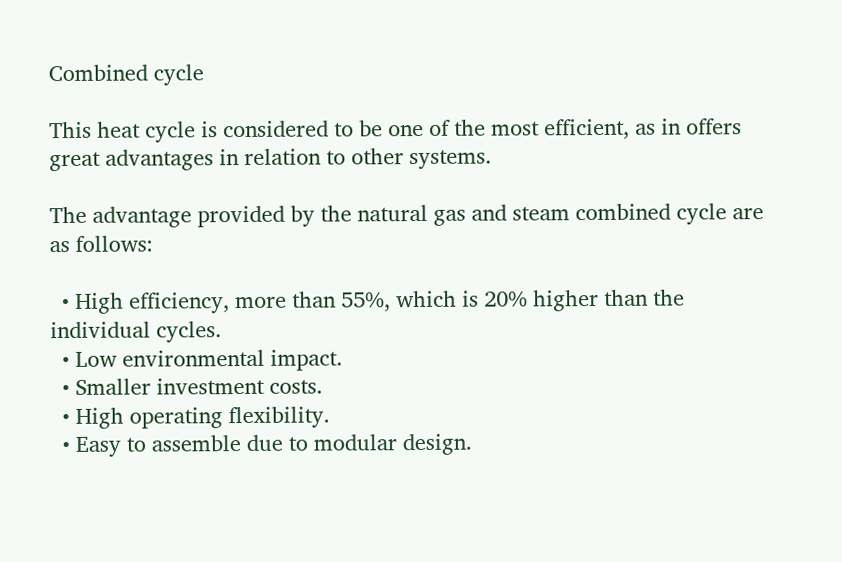Combined cycle

This heat cycle is considered to be one of the most efficient, as in offers great advantages in relation to other systems.

The advantage provided by the natural gas and steam combined cycle are as follows:

  • High efficiency, more than 55%, which is 20% higher than the individual cycles.
  • Low environmental impact.
  • Smaller investment costs.
  • High operating flexibility.
  • Easy to assemble due to modular design.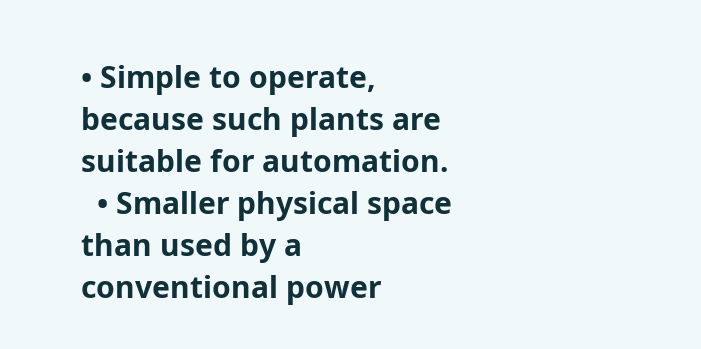• Simple to operate, because such plants are suitable for automation.
  • Smaller physical space than used by a conventional power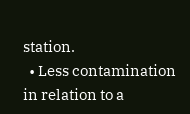station.
  • Less contamination in relation to a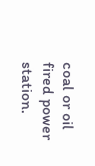coal or oil fired power station.